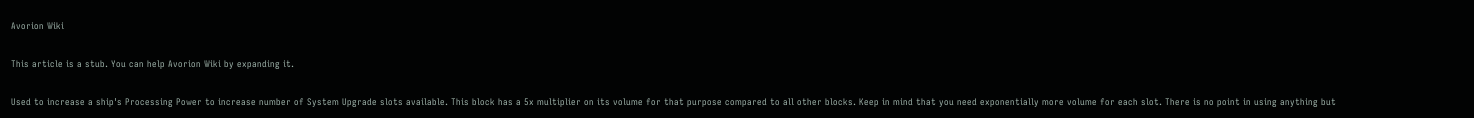Avorion Wiki

This article is a stub. You can help Avorion Wiki by expanding it.

Used to increase a ship's Processing Power to increase number of System Upgrade slots available. This block has a 5x multiplier on its volume for that purpose compared to all other blocks. Keep in mind that you need exponentially more volume for each slot. There is no point in using anything but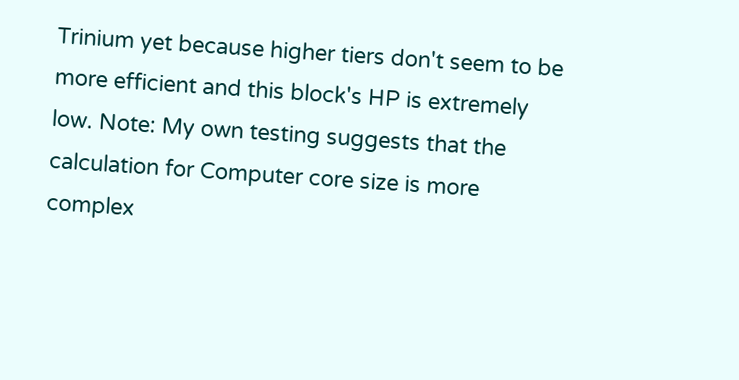Trinium yet because higher tiers don't seem to be more efficient and this block's HP is extremely low. Note: My own testing suggests that the calculation for Computer core size is more complex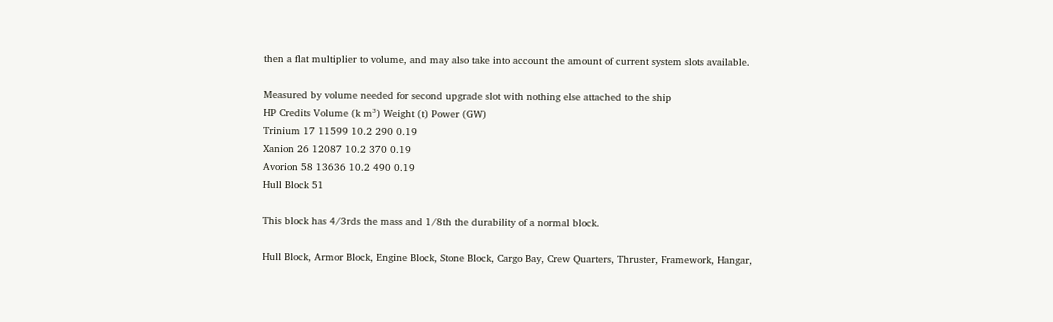then a flat multiplier to volume, and may also take into account the amount of current system slots available.

Measured by volume needed for second upgrade slot with nothing else attached to the ship
HP Credits Volume (k m³) Weight (t) Power (GW)
Trinium 17 11599 10.2 290 0.19
Xanion 26 12087 10.2 370 0.19
Avorion 58 13636 10.2 490 0.19
Hull Block 51

This block has 4/3rds the mass and 1/8th the durability of a normal block.

Hull Block, Armor Block, Engine Block, Stone Block, Cargo Bay, Crew Quarters, Thruster, Framework, Hangar,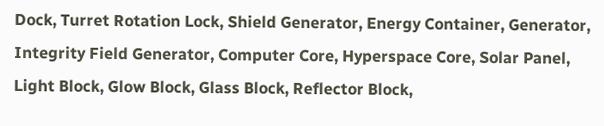Dock, Turret Rotation Lock, Shield Generator, Energy Container, Generator, Integrity Field Generator, Computer Core, Hyperspace Core, Solar Panel, Light Block, Glow Block, Glass Block, Reflector Block,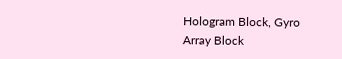Hologram Block, Gyro Array Block